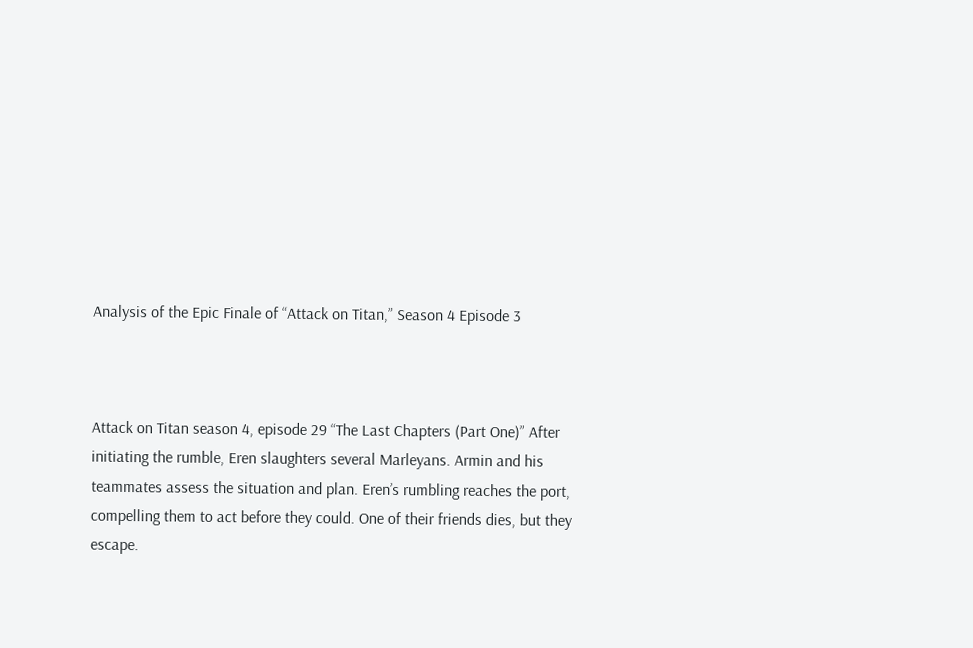Analysis of the Epic Finale of “Attack on Titan,” Season 4 Episode 3



Attack on Titan season 4, episode 29 “The Last Chapters (Part One)” After initiating the rumble, Eren slaughters several Marleyans. Armin and his teammates assess the situation and plan. Eren’s rumbling reaches the port, compelling them to act before they could. One of their friends dies, but they escape.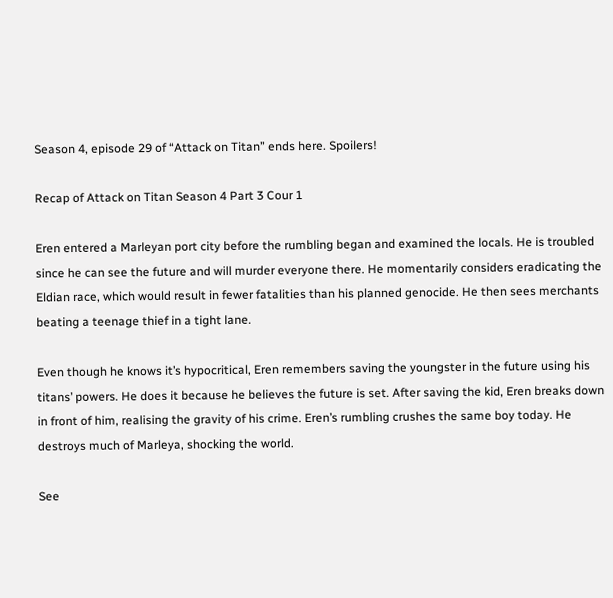Season 4, episode 29 of “Attack on Titan” ends here. Spoilers!

Recap of Attack on Titan Season 4 Part 3 Cour 1

Eren entered a Marleyan port city before the rumbling began and examined the locals. He is troubled since he can see the future and will murder everyone there. He momentarily considers eradicating the Eldian race, which would result in fewer fatalities than his planned genocide. He then sees merchants beating a teenage thief in a tight lane.

Even though he knows it’s hypocritical, Eren remembers saving the youngster in the future using his titans’ powers. He does it because he believes the future is set. After saving the kid, Eren breaks down in front of him, realising the gravity of his crime. Eren’s rumbling crushes the same boy today. He destroys much of Marleya, shocking the world.

See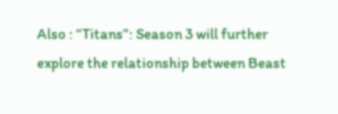Also : “Titans”: Season 3 will further explore the relationship between Beast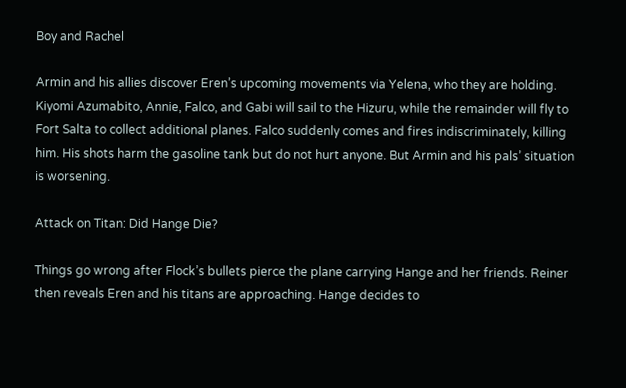Boy and Rachel

Armin and his allies discover Eren’s upcoming movements via Yelena, who they are holding. Kiyomi Azumabito, Annie, Falco, and Gabi will sail to the Hizuru, while the remainder will fly to Fort Salta to collect additional planes. Falco suddenly comes and fires indiscriminately, killing him. His shots harm the gasoline tank but do not hurt anyone. But Armin and his pals’ situation is worsening.

Attack on Titan: Did Hange Die?

Things go wrong after Flock’s bullets pierce the plane carrying Hange and her friends. Reiner then reveals Eren and his titans are approaching. Hange decides to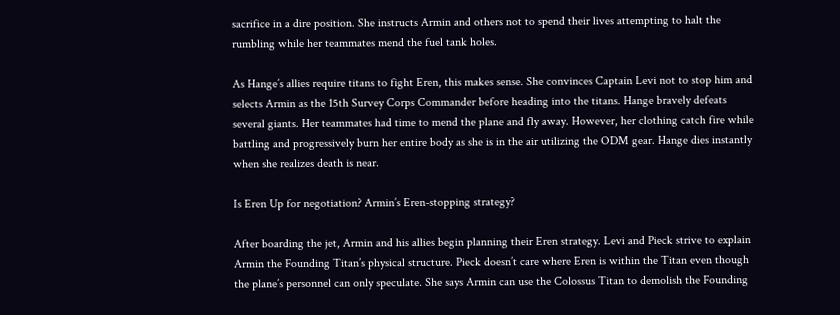sacrifice in a dire position. She instructs Armin and others not to spend their lives attempting to halt the rumbling while her teammates mend the fuel tank holes.

As Hange’s allies require titans to fight Eren, this makes sense. She convinces Captain Levi not to stop him and selects Armin as the 15th Survey Corps Commander before heading into the titans. Hange bravely defeats several giants. Her teammates had time to mend the plane and fly away. However, her clothing catch fire while battling and progressively burn her entire body as she is in the air utilizing the ODM gear. Hange dies instantly when she realizes death is near.

Is Eren Up for negotiation? Armin’s Eren-stopping strategy?

After boarding the jet, Armin and his allies begin planning their Eren strategy. Levi and Pieck strive to explain Armin the Founding Titan’s physical structure. Pieck doesn’t care where Eren is within the Titan even though the plane’s personnel can only speculate. She says Armin can use the Colossus Titan to demolish the Founding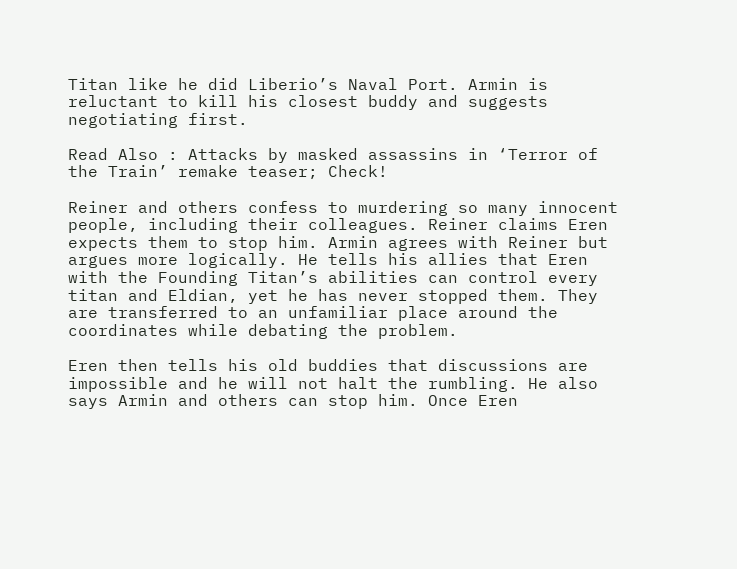Titan like he did Liberio’s Naval Port. Armin is reluctant to kill his closest buddy and suggests negotiating first.

Read Also : Attacks by masked assassins in ‘Terror of the Train’ remake teaser; Check!

Reiner and others confess to murdering so many innocent people, including their colleagues. Reiner claims Eren expects them to stop him. Armin agrees with Reiner but argues more logically. He tells his allies that Eren with the Founding Titan’s abilities can control every titan and Eldian, yet he has never stopped them. They are transferred to an unfamiliar place around the coordinates while debating the problem.

Eren then tells his old buddies that discussions are impossible and he will not halt the rumbling. He also says Armin and others can stop him. Once Eren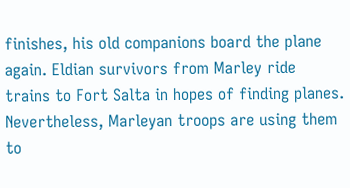finishes, his old companions board the plane again. Eldian survivors from Marley ride trains to Fort Salta in hopes of finding planes. Nevertheless, Marleyan troops are using them to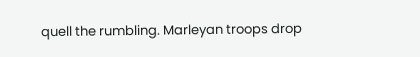quell the rumbling. Marleyan troops drop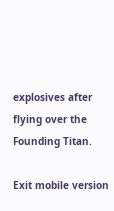explosives after flying over the Founding Titan.

Exit mobile version